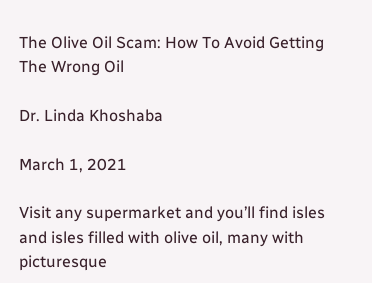The Olive Oil Scam: How To Avoid Getting The Wrong Oil

Dr. Linda Khoshaba

March 1, 2021

Visit any supermarket and you’ll find isles and isles filled with olive oil, many with picturesque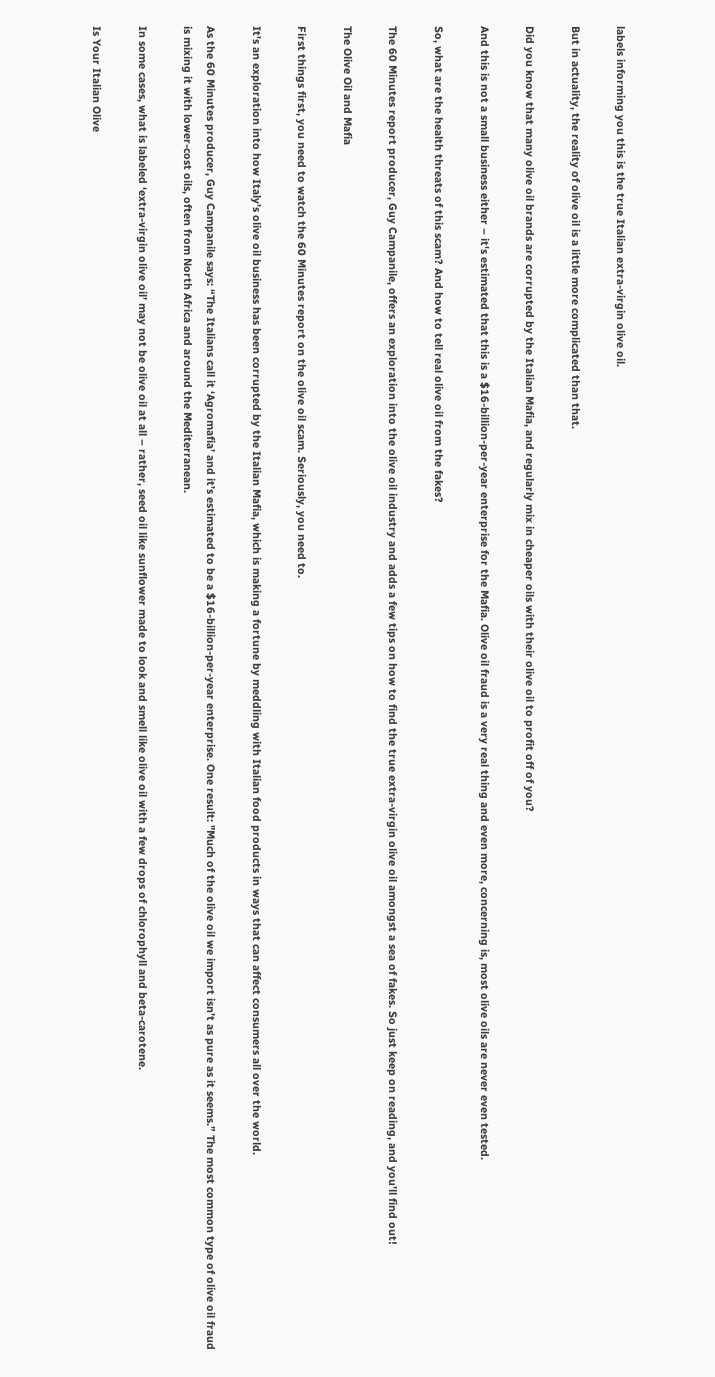labels informing you this is the true Italian extra-virgin olive oil.

But in actuality, the reality of olive oil is a little more complicated than that.

Did you know that many olive oil brands are corrupted by the Italian Mafia, and regularly mix in cheaper oils with their olive oil to profit off of you?

And this is not a small business either – it's estimated that this is a $16-billion-per-year enterprise for the Mafia. Olive oil fraud is a very real thing and even more, concerning is, most olive oils are never even tested.

So, what are the health threats of this scam? And how to tell real olive oil from the fakes?

The 60 Minutes report producer, Guy Campanile, offers an exploration into the olive oil industry and adds a few tips on how to find the true extra-virgin olive oil amongst a sea of fakes. So just keep on reading, and you’ll find out!

The Olive Oil and Mafia

First things first, you need to watch the 60 Minutes report on the olive oil scam. Seriously, you need to.

It's an exploration into how Italy’s olive oil business has been corrupted by the Italian Mafia, which is making a fortune by meddling with Italian food products in ways that can affect consumers all over the world.

As the 60 Minutes producer, Guy Campanile says: “The Italians call it ‘Agromafia’ and it’s estimated to be a $16-billion-per-year enterprise. One result: "Much of the olive oil we import isn’t as pure as it seems.” The most common type of olive oil fraud is mixing it with lower-cost oils, often from North Africa and around the Mediterranean.

In some cases, what is labeled ‘extra-virgin olive oil’ may not be olive oil at all – rather, seed oil like sunflower made to look and smell like olive oil with a few drops of chlorophyll and beta-carotene.

Is Your Italian Olive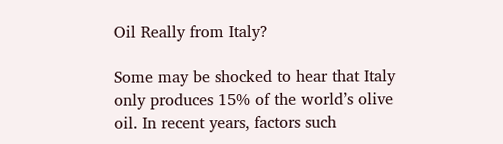Oil Really from Italy?

Some may be shocked to hear that Italy only produces 15% of the world’s olive oil. In recent years, factors such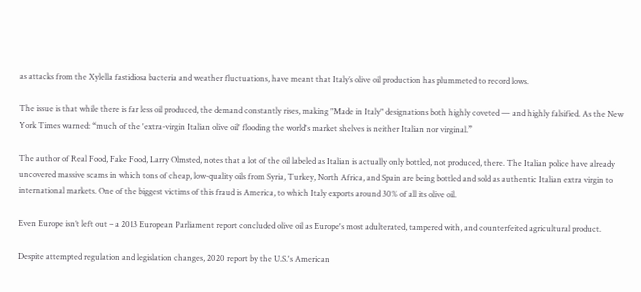as attacks from the Xylella fastidiosa bacteria and weather fluctuations, have meant that Italy’s olive oil production has plummeted to record lows.

The issue is that while there is far less oil produced, the demand constantly rises, making "Made in Italy" designations both highly coveted — and highly falsified. As the New York Times warned: “much of the 'extra-virgin Italian olive oil' flooding the world's market shelves is neither Italian nor virginal.”

The author of Real Food, Fake Food, Larry Olmsted, notes that a lot of the oil labeled as Italian is actually only bottled, not produced, there. The Italian police have already uncovered massive scams in which tons of cheap, low-quality oils from Syria, Turkey, North Africa, and Spain are being bottled and sold as authentic Italian extra virgin to international markets. One of the biggest victims of this fraud is America, to which Italy exports around 30% of all its olive oil.

Even Europe isn’t left out – a 2013 European Parliament report concluded olive oil as Europe's most adulterated, tampered with, and counterfeited agricultural product.

Despite attempted regulation and legislation changes, 2020 report by the U.S.'s American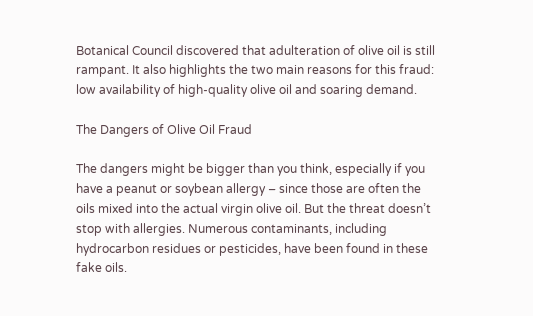Botanical Council discovered that adulteration of olive oil is still rampant. It also highlights the two main reasons for this fraud: low availability of high-quality olive oil and soaring demand.

The Dangers of Olive Oil Fraud

The dangers might be bigger than you think, especially if you have a peanut or soybean allergy – since those are often the oils mixed into the actual virgin olive oil. But the threat doesn’t stop with allergies. Numerous contaminants, including hydrocarbon residues or pesticides, have been found in these fake oils.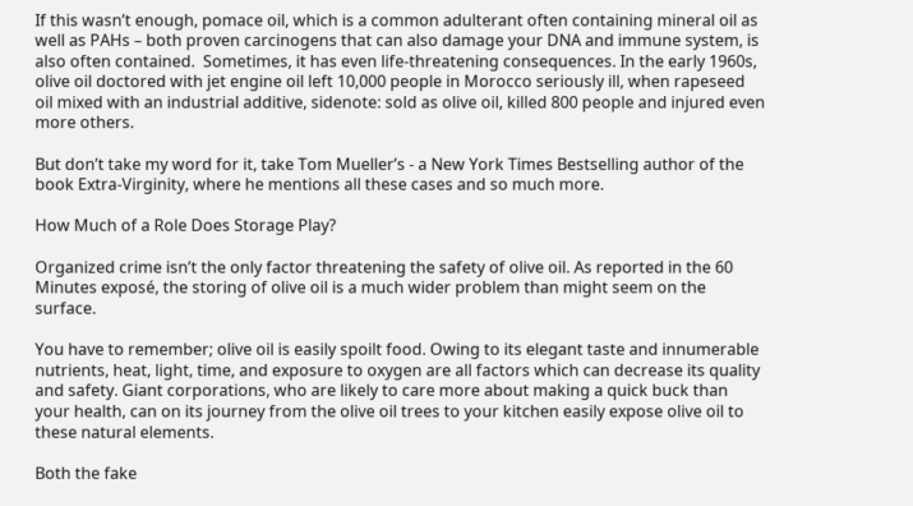If this wasn’t enough, pomace oil, which is a common adulterant often containing mineral oil as well as PAHs – both proven carcinogens that can also damage your DNA and immune system, is also often contained.  Sometimes, it has even life-threatening consequences. In the early 1960s, olive oil doctored with jet engine oil left 10,000 people in Morocco seriously ill, when rapeseed oil mixed with an industrial additive, sidenote: sold as olive oil, killed 800 people and injured even more others.

But don’t take my word for it, take Tom Mueller’s - a New York Times Bestselling author of the book Extra-Virginity, where he mentions all these cases and so much more.

How Much of a Role Does Storage Play?

Organized crime isn’t the only factor threatening the safety of olive oil. As reported in the 60 Minutes exposé, the storing of olive oil is a much wider problem than might seem on the surface.

You have to remember; olive oil is easily spoilt food. Owing to its elegant taste and innumerable nutrients, heat, light, time, and exposure to oxygen are all factors which can decrease its quality and safety. Giant corporations, who are likely to care more about making a quick buck than your health, can on its journey from the olive oil trees to your kitchen easily expose olive oil to these natural elements.

Both the fake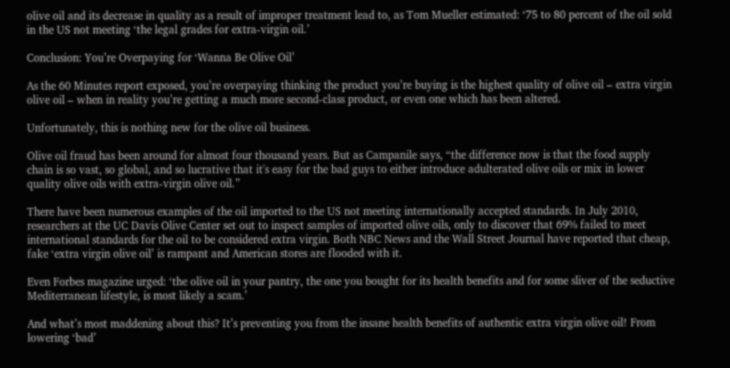olive oil and its decrease in quality as a result of improper treatment lead to, as Tom Mueller estimated: ‘75 to 80 percent of the oil sold in the US not meeting ‘the legal grades for extra-virgin oil.’

Conclusion: You’re Overpaying for ‘Wanna Be Olive Oil’

As the 60 Minutes report exposed, you’re overpaying thinking the product you’re buying is the highest quality of olive oil – extra virgin olive oil – when in reality you’re getting a much more second-class product, or even one which has been altered.

Unfortunately, this is nothing new for the olive oil business.

Olive oil fraud has been around for almost four thousand years. But as Campanile says, “the difference now is that the food supply chain is so vast, so global, and so lucrative that it's easy for the bad guys to either introduce adulterated olive oils or mix in lower quality olive oils with extra-virgin olive oil.”

There have been numerous examples of the oil imported to the US not meeting internationally accepted standards. In July 2010, researchers at the UC Davis Olive Center set out to inspect samples of imported olive oils, only to discover that 69% failed to meet international standards for the oil to be considered extra virgin. Both NBC News and the Wall Street Journal have reported that cheap, fake ‘extra virgin olive oil’ is rampant and American stores are flooded with it.

Even Forbes magazine urged: ‘the olive oil in your pantry, the one you bought for its health benefits and for some sliver of the seductive Mediterranean lifestyle, is most likely a scam.’

And what’s most maddening about this? It’s preventing you from the insane health benefits of authentic extra virgin olive oil! From lowering ‘bad’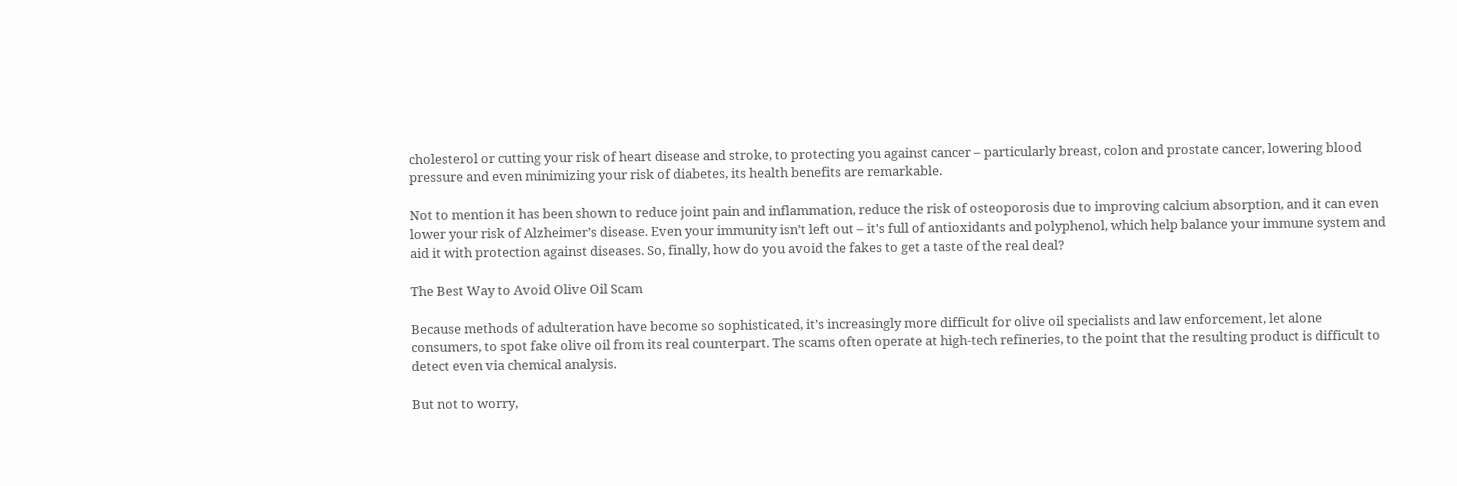cholesterol or cutting your risk of heart disease and stroke, to protecting you against cancer – particularly breast, colon and prostate cancer, lowering blood pressure and even minimizing your risk of diabetes, its health benefits are remarkable.

Not to mention it has been shown to reduce joint pain and inflammation, reduce the risk of osteoporosis due to improving calcium absorption, and it can even lower your risk of Alzheimer’s disease. Even your immunity isn’t left out – it's full of antioxidants and polyphenol, which help balance your immune system and aid it with protection against diseases. So, finally, how do you avoid the fakes to get a taste of the real deal?

The Best Way to Avoid Olive Oil Scam

Because methods of adulteration have become so sophisticated, it’s increasingly more difficult for olive oil specialists and law enforcement, let alone consumers, to spot fake olive oil from its real counterpart. The scams often operate at high-tech refineries, to the point that the resulting product is difficult to detect even via chemical analysis.

But not to worry,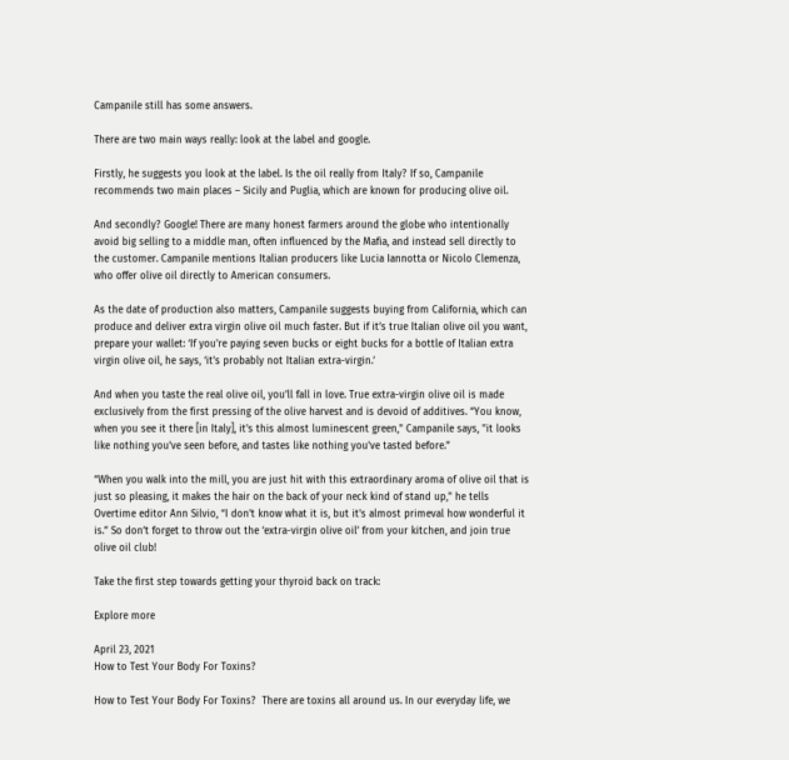Campanile still has some answers.

There are two main ways really: look at the label and google.

Firstly, he suggests you look at the label. Is the oil really from Italy? If so, Campanile recommends two main places – Sicily and Puglia, which are known for producing olive oil.

And secondly? Google! There are many honest farmers around the globe who intentionally avoid big selling to a middle man, often influenced by the Mafia, and instead sell directly to the customer. Campanile mentions Italian producers like Lucia Iannotta or Nicolo Clemenza, who offer olive oil directly to American consumers.

As the date of production also matters, Campanile suggests buying from California, which can produce and deliver extra virgin olive oil much faster. But if it’s true Italian olive oil you want, prepare your wallet: ‘If you're paying seven bucks or eight bucks for a bottle of Italian extra virgin olive oil, he says, ‘it's probably not Italian extra-virgin.’

And when you taste the real olive oil, you’ll fall in love. True extra-virgin olive oil is made exclusively from the first pressing of the olive harvest and is devoid of additives. “You know, when you see it there [in Italy], it's this almost luminescent green," Campanile says, "it looks like nothing you've seen before, and tastes like nothing you've tasted before.”

“When you walk into the mill, you are just hit with this extraordinary aroma of olive oil that is just so pleasing, it makes the hair on the back of your neck kind of stand up," he tells Overtime editor Ann Silvio, “I don't know what it is, but it's almost primeval how wonderful it is.” So don’t forget to throw out the ‘extra-virgin olive oil’ from your kitchen, and join true olive oil club!

Take the first step towards getting your thyroid back on track:

Explore more

April 23, 2021
How to Test Your Body For Toxins?

How to Test Your Body For Toxins?  There are toxins all around us. In our everyday life, we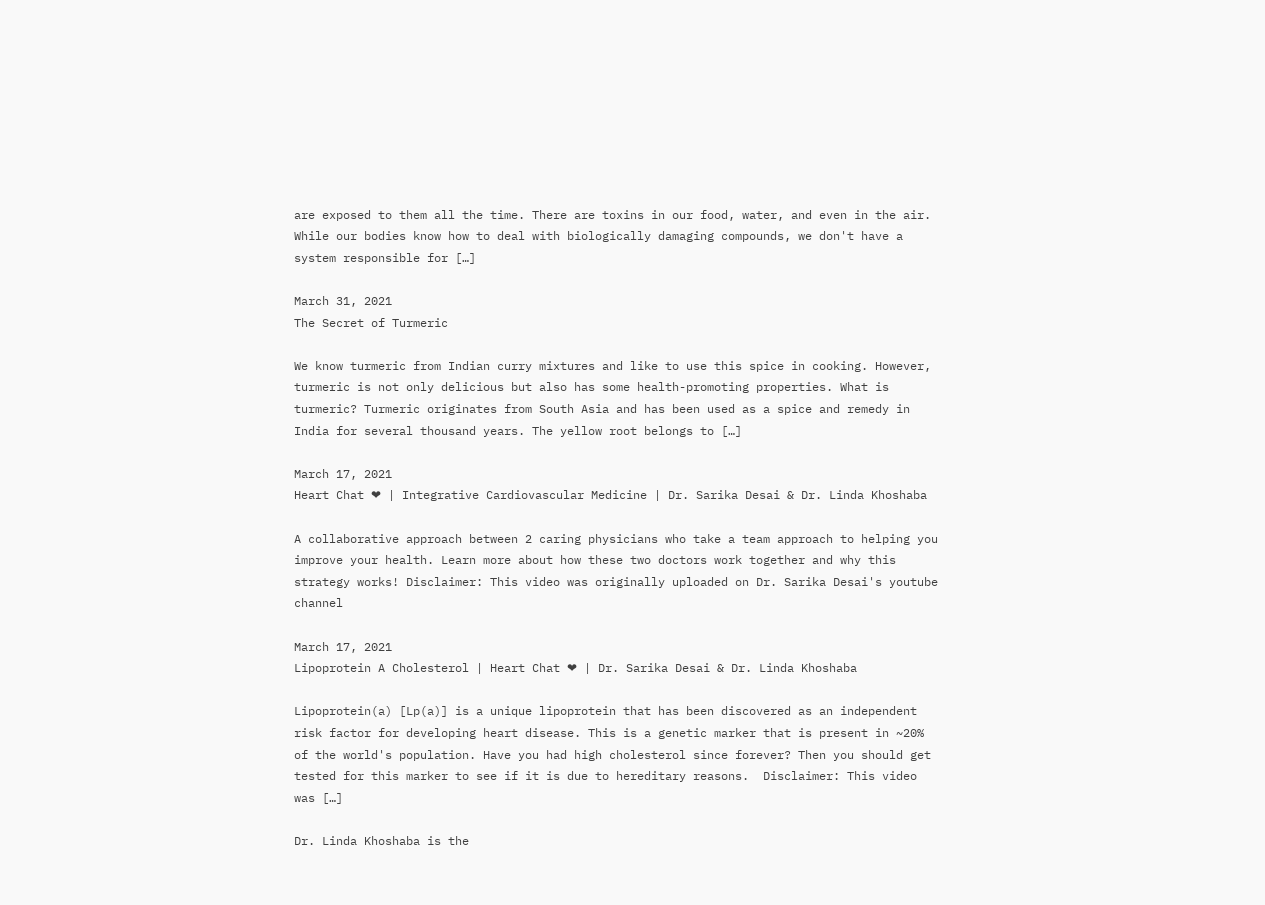are exposed to them all the time. There are toxins in our food, water, and even in the air. While our bodies know how to deal with biologically damaging compounds, we don't have a system responsible for […]

March 31, 2021
The Secret of Turmeric

We know turmeric from Indian curry mixtures and like to use this spice in cooking. However, turmeric is not only delicious but also has some health-promoting properties. What is turmeric? Turmeric originates from South Asia and has been used as a spice and remedy in India for several thousand years. The yellow root belongs to […]

March 17, 2021
Heart Chat ❤ | Integrative Cardiovascular Medicine | Dr. Sarika Desai & Dr. Linda Khoshaba

A collaborative approach between 2 caring physicians who take a team approach to helping you improve your health. Learn more about how these two doctors work together and why this strategy works! Disclaimer: This video was originally uploaded on Dr. Sarika Desai's youtube channel

March 17, 2021
Lipoprotein A Cholesterol | Heart Chat ❤ | Dr. Sarika Desai & Dr. Linda Khoshaba

Lipoprotein(a) [Lp(a)] is a unique lipoprotein that has been discovered as an independent risk factor for developing heart disease. This is a genetic marker that is present in ~20% of the world's population. Have you had high cholesterol since forever? Then you should get tested for this marker to see if it is due to hereditary reasons.  Disclaimer: This video was […]

Dr. Linda Khoshaba is the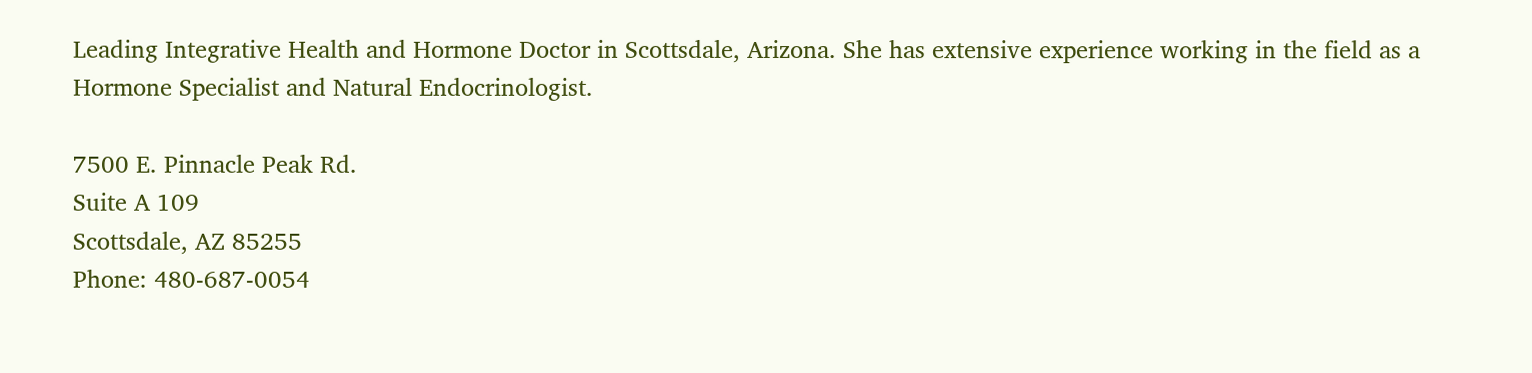Leading Integrative Health and Hormone Doctor in Scottsdale, Arizona. She has extensive experience working in the field as a Hormone Specialist and Natural Endocrinologist.

7500 E. Pinnacle Peak Rd.
Suite A 109
Scottsdale, AZ 85255
Phone: 480-687-0054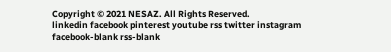Copyright © 2021 NESAZ. All Rights Reserved.
linkedin facebook pinterest youtube rss twitter instagram facebook-blank rss-blank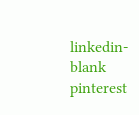linkedin-blank pinterest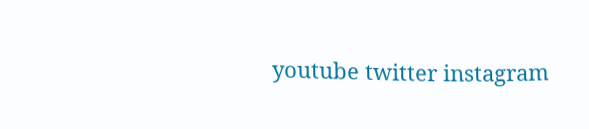youtube twitter instagram